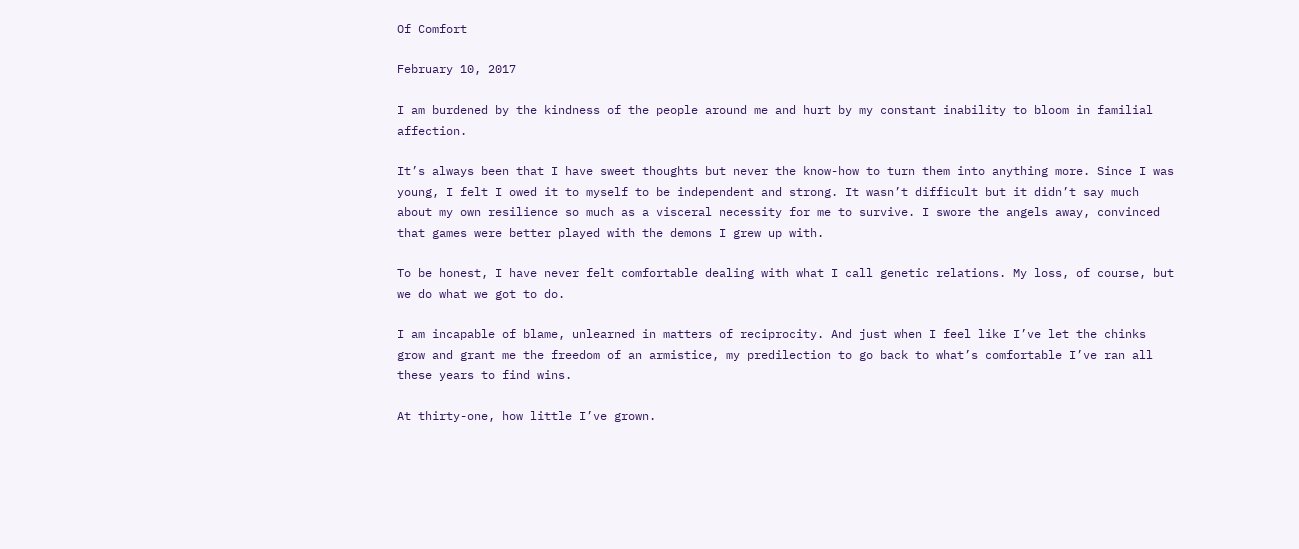Of Comfort

February 10, 2017

I am burdened by the kindness of the people around me and hurt by my constant inability to bloom in familial affection.

It’s always been that I have sweet thoughts but never the know-how to turn them into anything more. Since I was young, I felt I owed it to myself to be independent and strong. It wasn’t difficult but it didn’t say much about my own resilience so much as a visceral necessity for me to survive. I swore the angels away, convinced that games were better played with the demons I grew up with.

To be honest, I have never felt comfortable dealing with what I call genetic relations. My loss, of course, but we do what we got to do.

I am incapable of blame, unlearned in matters of reciprocity. And just when I feel like I’ve let the chinks grow and grant me the freedom of an armistice, my predilection to go back to what’s comfortable I’ve ran all these years to find wins.

At thirty-one, how little I’ve grown.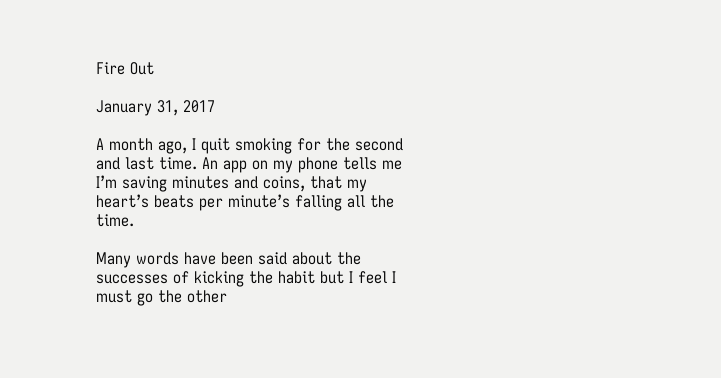Fire Out

January 31, 2017

A month ago, I quit smoking for the second and last time. An app on my phone tells me I’m saving minutes and coins, that my heart’s beats per minute’s falling all the time.

Many words have been said about the successes of kicking the habit but I feel I must go the other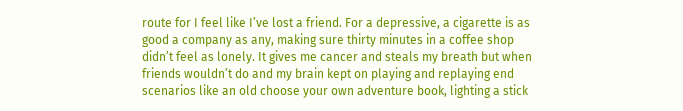route for I feel like I’ve lost a friend. For a depressive, a cigarette is as good a company as any, making sure thirty minutes in a coffee shop didn’t feel as lonely. It gives me cancer and steals my breath but when friends wouldn’t do and my brain kept on playing and replaying end scenarios like an old choose your own adventure book, lighting a stick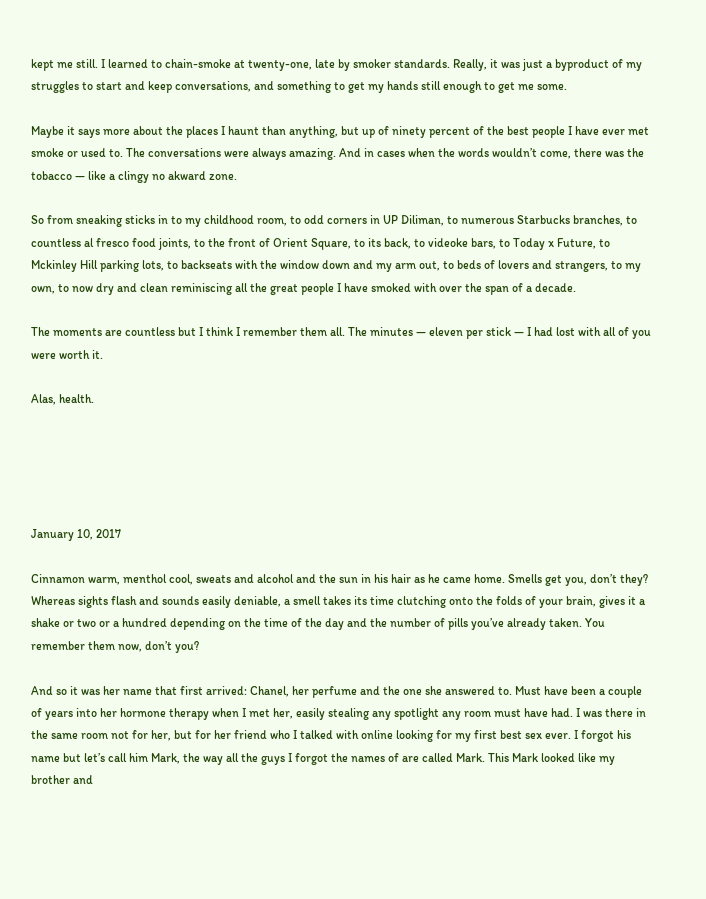kept me still. I learned to chain-smoke at twenty-one, late by smoker standards. Really, it was just a byproduct of my struggles to start and keep conversations, and something to get my hands still enough to get me some.

Maybe it says more about the places I haunt than anything, but up of ninety percent of the best people I have ever met smoke or used to. The conversations were always amazing. And in cases when the words wouldn’t come, there was the tobacco — like a clingy no akward zone.

So from sneaking sticks in to my childhood room, to odd corners in UP Diliman, to numerous Starbucks branches, to countless al fresco food joints, to the front of Orient Square, to its back, to videoke bars, to Today x Future, to Mckinley Hill parking lots, to backseats with the window down and my arm out, to beds of lovers and strangers, to my own, to now dry and clean reminiscing all the great people I have smoked with over the span of a decade.

The moments are countless but I think I remember them all. The minutes — eleven per stick — I had lost with all of you were worth it.

Alas, health.





January 10, 2017

Cinnamon warm, menthol cool, sweats and alcohol and the sun in his hair as he came home. Smells get you, don’t they? Whereas sights flash and sounds easily deniable, a smell takes its time clutching onto the folds of your brain, gives it a shake or two or a hundred depending on the time of the day and the number of pills you’ve already taken. You remember them now, don’t you?

And so it was her name that first arrived: Chanel, her perfume and the one she answered to. Must have been a couple of years into her hormone therapy when I met her, easily stealing any spotlight any room must have had. I was there in the same room not for her, but for her friend who I talked with online looking for my first best sex ever. I forgot his name but let’s call him Mark, the way all the guys I forgot the names of are called Mark. This Mark looked like my brother and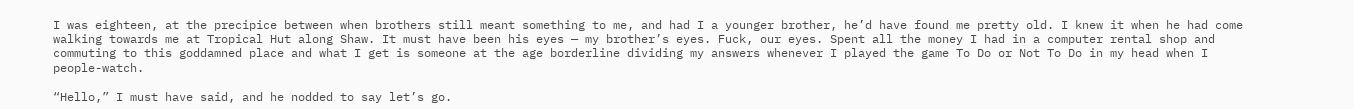I was eighteen, at the precipice between when brothers still meant something to me, and had I a younger brother, he’d have found me pretty old. I knew it when he had come walking towards me at Tropical Hut along Shaw. It must have been his eyes — my brother’s eyes. Fuck, our eyes. Spent all the money I had in a computer rental shop and commuting to this goddamned place and what I get is someone at the age borderline dividing my answers whenever I played the game To Do or Not To Do in my head when I people-watch.

“Hello,” I must have said, and he nodded to say let’s go.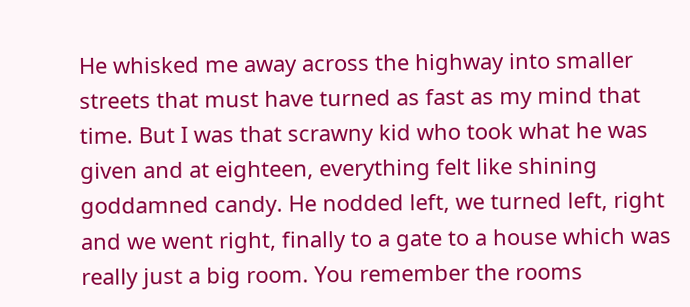He whisked me away across the highway into smaller streets that must have turned as fast as my mind that time. But I was that scrawny kid who took what he was given and at eighteen, everything felt like shining goddamned candy. He nodded left, we turned left, right and we went right, finally to a gate to a house which was really just a big room. You remember the rooms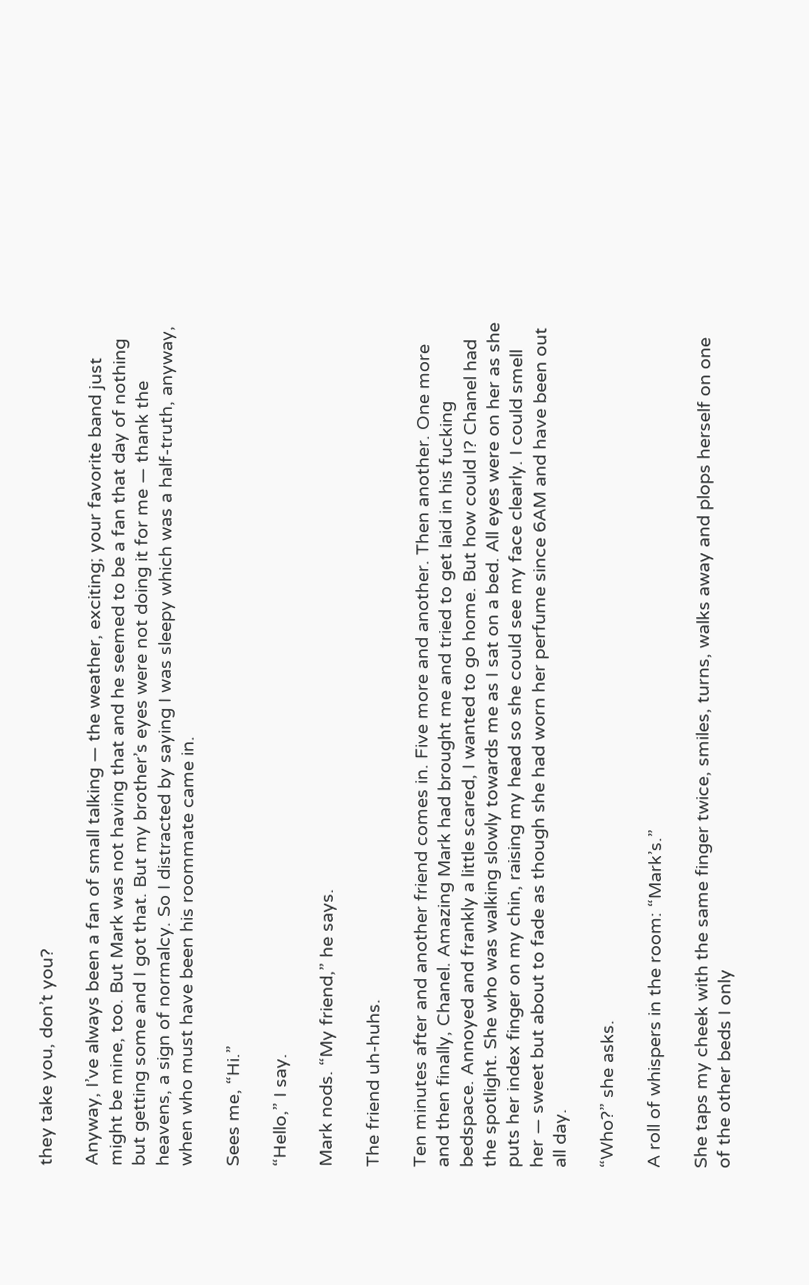they take you, don’t you?

Anyway, I’ve always been a fan of small talking — the weather, exciting; your favorite band just might be mine, too. But Mark was not having that and he seemed to be a fan that day of nothing but getting some and I got that. But my brother’s eyes were not doing it for me — thank the heavens, a sign of normalcy. So I distracted by saying I was sleepy which was a half-truth, anyway, when who must have been his roommate came in.

Sees me, “Hi.”

“Hello,” I say.

Mark nods. “My friend,” he says.

The friend uh-huhs.

Ten minutes after and another friend comes in. Five more and another. Then another. One more and then finally, Chanel. Amazing Mark had brought me and tried to get laid in his fucking bedspace. Annoyed and frankly a little scared, I wanted to go home. But how could I? Chanel had the spotlight. She who was walking slowly towards me as I sat on a bed. All eyes were on her as she puts her index finger on my chin, raising my head so she could see my face clearly. I could smell her — sweet but about to fade as though she had worn her perfume since 6AM and have been out all day.

“Who?” she asks.

A roll of whispers in the room: “Mark’s.”

She taps my cheek with the same finger twice, smiles, turns, walks away and plops herself on one of the other beds I only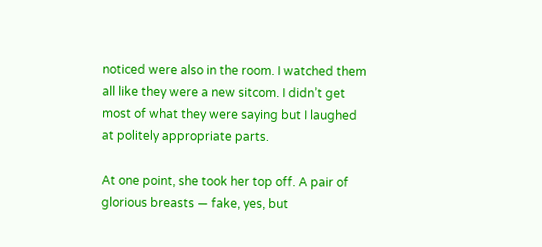noticed were also in the room. I watched them all like they were a new sitcom. I didn’t get most of what they were saying but I laughed at politely appropriate parts.

At one point, she took her top off. A pair of glorious breasts — fake, yes, but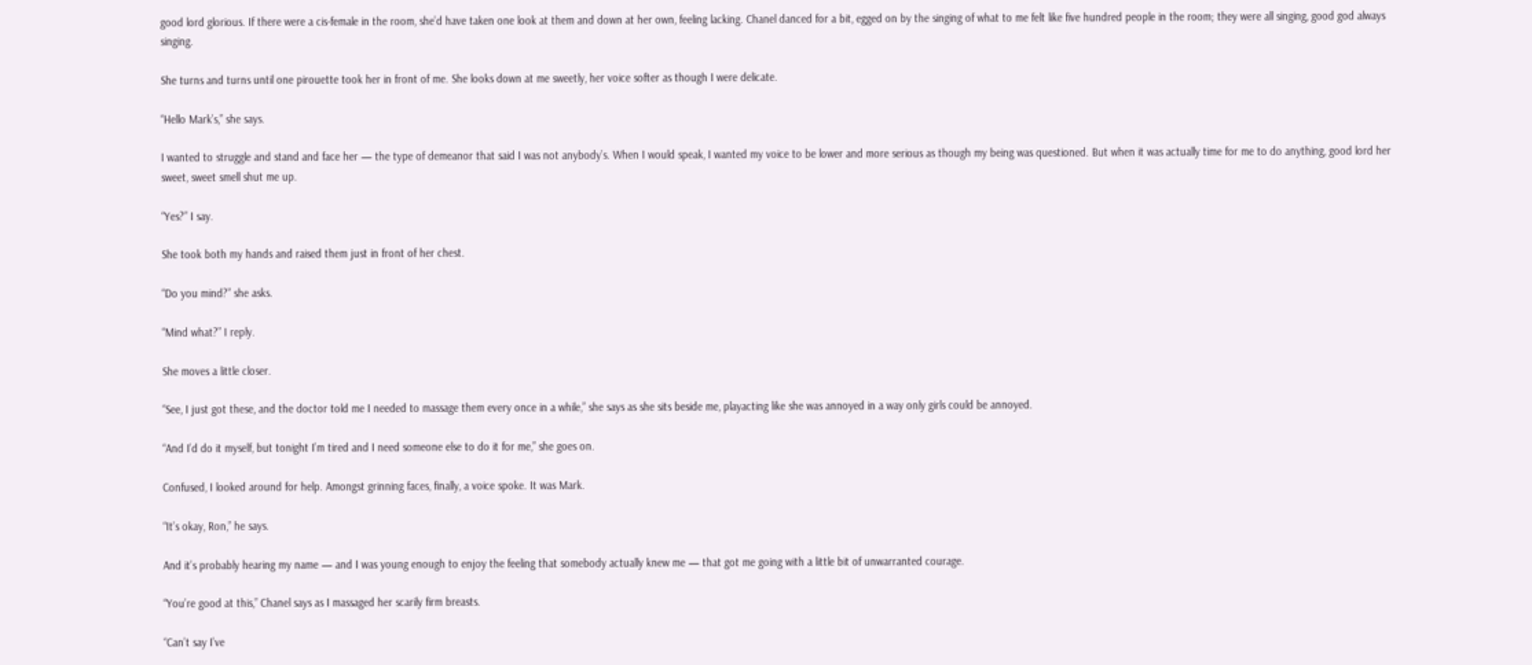good lord glorious. If there were a cis-female in the room, she’d have taken one look at them and down at her own, feeling lacking. Chanel danced for a bit, egged on by the singing of what to me felt like five hundred people in the room; they were all singing, good god always singing.

She turns and turns until one pirouette took her in front of me. She looks down at me sweetly, her voice softer as though I were delicate.

“Hello Mark’s,” she says.

I wanted to struggle and stand and face her — the type of demeanor that said I was not anybody’s. When I would speak, I wanted my voice to be lower and more serious as though my being was questioned. But when it was actually time for me to do anything, good lord her sweet, sweet smell shut me up.

“Yes?” I say.

She took both my hands and raised them just in front of her chest.

“Do you mind?” she asks.

“Mind what?” I reply.

She moves a little closer.

“See, I just got these, and the doctor told me I needed to massage them every once in a while,” she says as she sits beside me, playacting like she was annoyed in a way only girls could be annoyed.

“And I’d do it myself, but tonight I’m tired and I need someone else to do it for me,” she goes on.

Confused, I looked around for help. Amongst grinning faces, finally, a voice spoke. It was Mark.

“It’s okay, Ron,” he says.

And it’s probably hearing my name — and I was young enough to enjoy the feeling that somebody actually knew me — that got me going with a little bit of unwarranted courage.

“You’re good at this,” Chanel says as I massaged her scarily firm breasts.

“Can’t say I’ve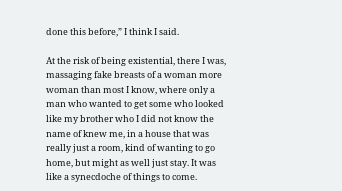done this before,” I think I said.

At the risk of being existential, there I was, massaging fake breasts of a woman more woman than most I know, where only a man who wanted to get some who looked like my brother who I did not know the name of knew me, in a house that was really just a room, kind of wanting to go home, but might as well just stay. It was like a synecdoche of things to come.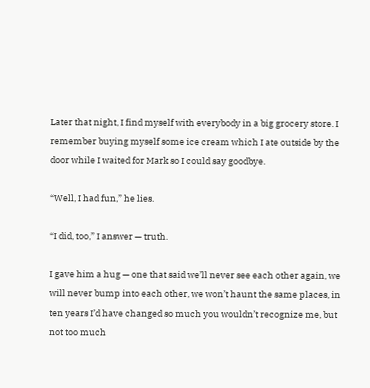Later that night, I find myself with everybody in a big grocery store. I remember buying myself some ice cream which I ate outside by the door while I waited for Mark so I could say goodbye.

“Well, I had fun,” he lies.

“I did, too,” I answer — truth.

I gave him a hug — one that said we’ll never see each other again, we will never bump into each other, we won’t haunt the same places, in ten years I’d have changed so much you wouldn’t recognize me, but not too much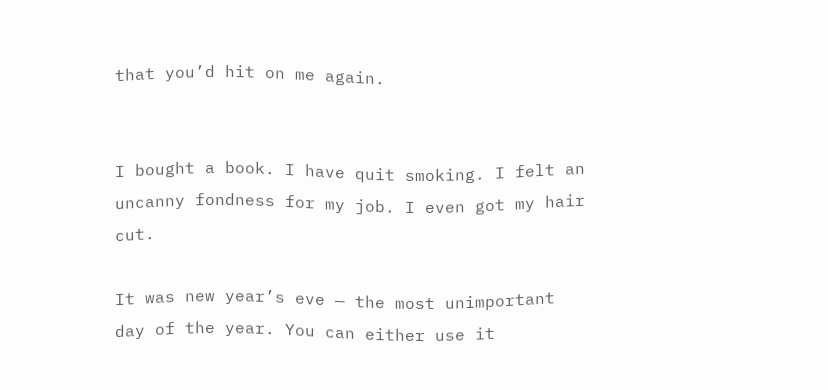that you’d hit on me again.


I bought a book. I have quit smoking. I felt an uncanny fondness for my job. I even got my hair cut.

It was new year’s eve — the most unimportant day of the year. You can either use it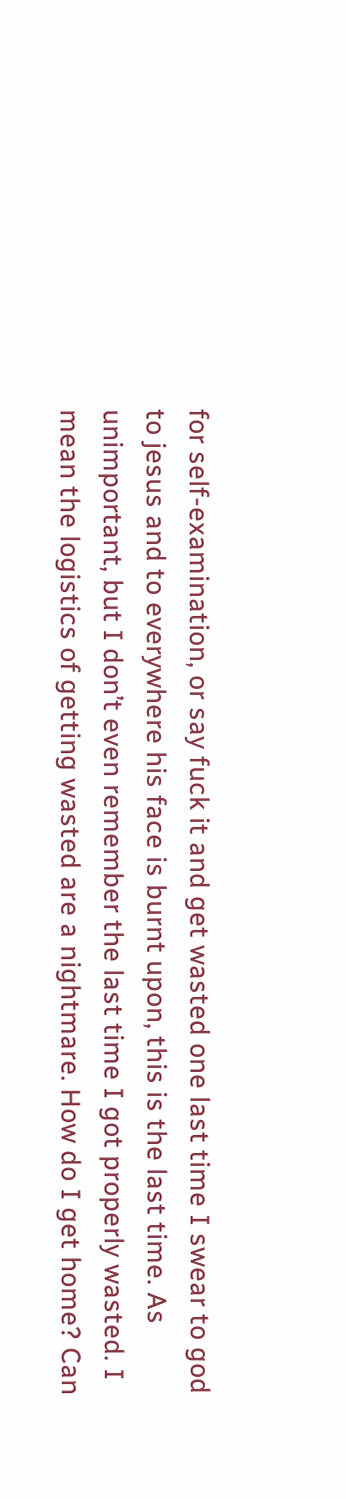for self-examination, or say fuck it and get wasted one last time I swear to god to jesus and to everywhere his face is burnt upon, this is the last time. As unimportant, but I don’t even remember the last time I got properly wasted. I mean the logistics of getting wasted are a nightmare. How do I get home? Can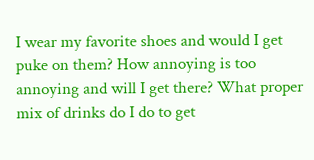I wear my favorite shoes and would I get puke on them? How annoying is too annoying and will I get there? What proper mix of drinks do I do to get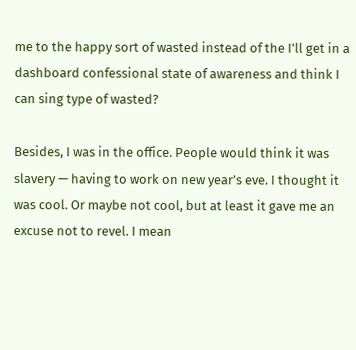me to the happy sort of wasted instead of the I’ll get in a dashboard confessional state of awareness and think I can sing type of wasted?

Besides, I was in the office. People would think it was slavery — having to work on new year’s eve. I thought it was cool. Or maybe not cool, but at least it gave me an excuse not to revel. I mean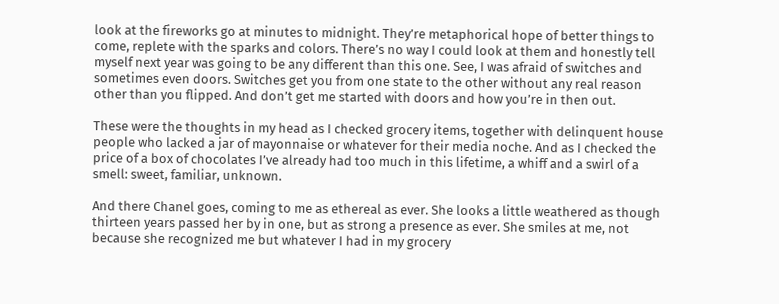look at the fireworks go at minutes to midnight. They’re metaphorical hope of better things to come, replete with the sparks and colors. There’s no way I could look at them and honestly tell myself next year was going to be any different than this one. See, I was afraid of switches and sometimes even doors. Switches get you from one state to the other without any real reason other than you flipped. And don’t get me started with doors and how you’re in then out.

These were the thoughts in my head as I checked grocery items, together with delinquent house people who lacked a jar of mayonnaise or whatever for their media noche. And as I checked the price of a box of chocolates I’ve already had too much in this lifetime, a whiff and a swirl of a smell: sweet, familiar, unknown.

And there Chanel goes, coming to me as ethereal as ever. She looks a little weathered as though thirteen years passed her by in one, but as strong a presence as ever. She smiles at me, not because she recognized me but whatever I had in my grocery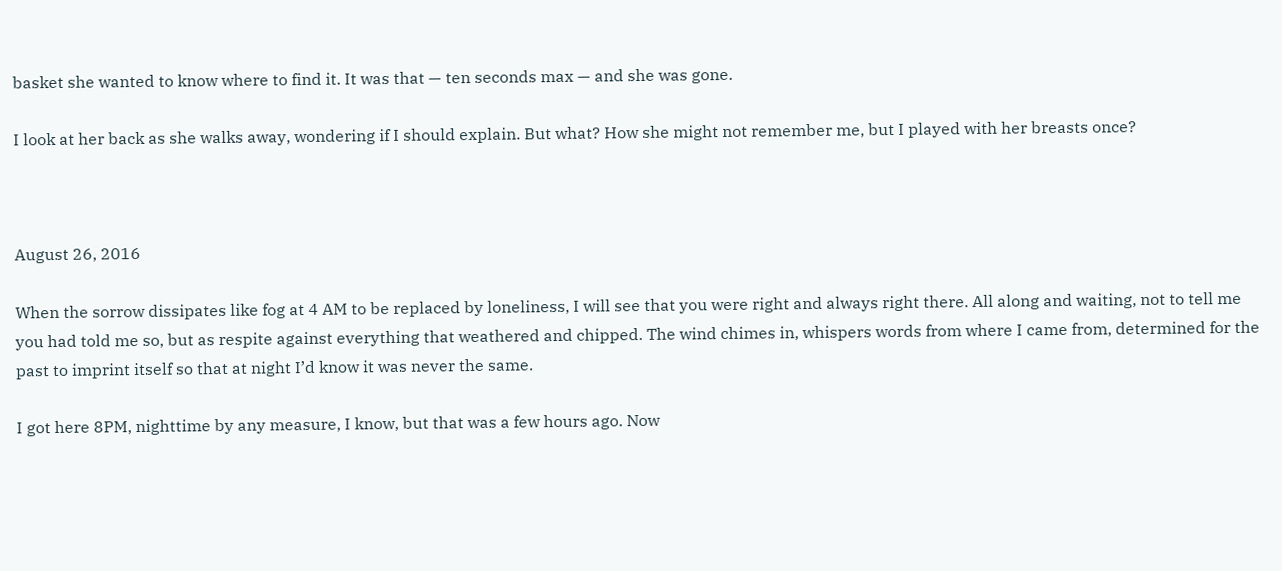basket she wanted to know where to find it. It was that — ten seconds max — and she was gone.

I look at her back as she walks away, wondering if I should explain. But what? How she might not remember me, but I played with her breasts once?



August 26, 2016

When the sorrow dissipates like fog at 4 AM to be replaced by loneliness, I will see that you were right and always right there. All along and waiting, not to tell me you had told me so, but as respite against everything that weathered and chipped. The wind chimes in, whispers words from where I came from, determined for the past to imprint itself so that at night I’d know it was never the same.

I got here 8PM, nighttime by any measure, I know, but that was a few hours ago. Now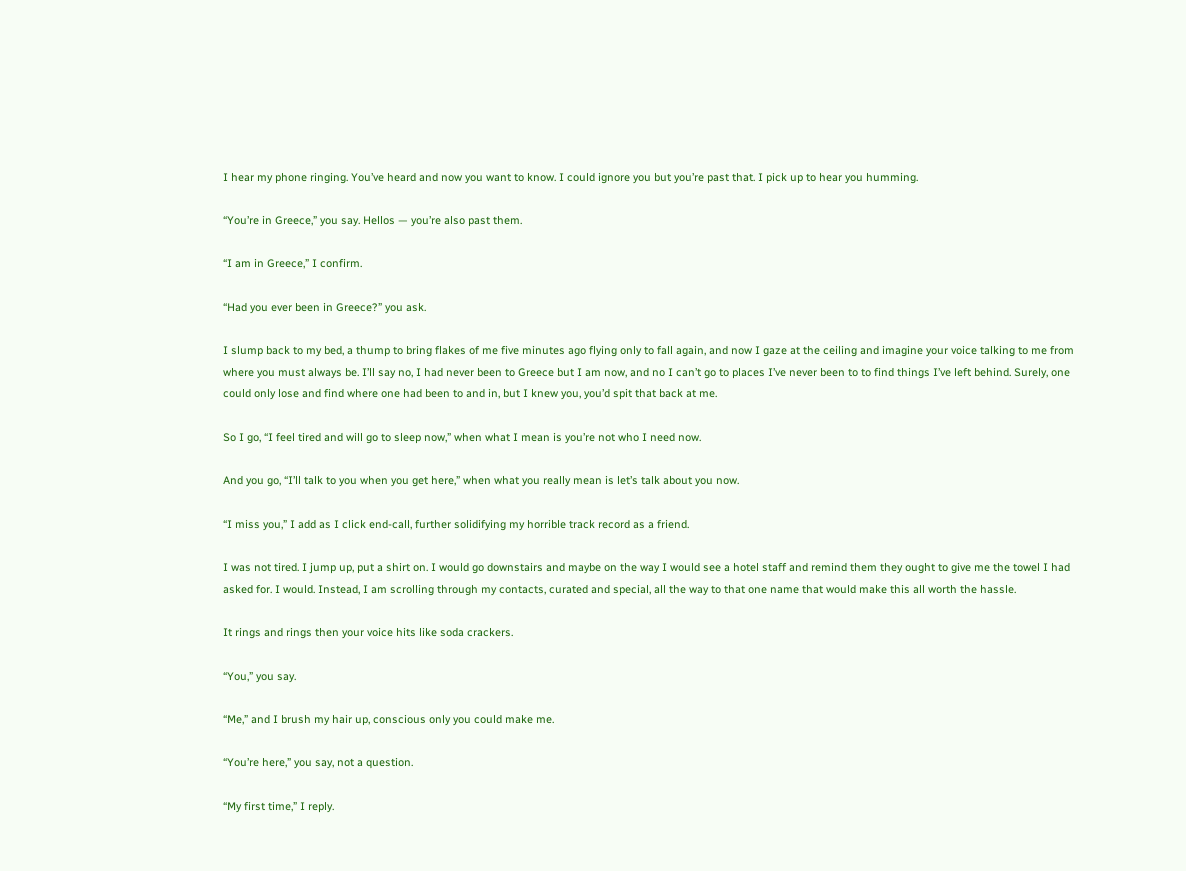I hear my phone ringing. You’ve heard and now you want to know. I could ignore you but you’re past that. I pick up to hear you humming.

“You’re in Greece,” you say. Hellos — you’re also past them.

“I am in Greece,” I confirm.

“Had you ever been in Greece?” you ask.

I slump back to my bed, a thump to bring flakes of me five minutes ago flying only to fall again, and now I gaze at the ceiling and imagine your voice talking to me from where you must always be. I’ll say no, I had never been to Greece but I am now, and no I can’t go to places I’ve never been to to find things I’ve left behind. Surely, one could only lose and find where one had been to and in, but I knew you, you’d spit that back at me.

So I go, “I feel tired and will go to sleep now,” when what I mean is you’re not who I need now.

And you go, “I’ll talk to you when you get here,” when what you really mean is let’s talk about you now.

“I miss you,” I add as I click end-call, further solidifying my horrible track record as a friend.

I was not tired. I jump up, put a shirt on. I would go downstairs and maybe on the way I would see a hotel staff and remind them they ought to give me the towel I had asked for. I would. Instead, I am scrolling through my contacts, curated and special, all the way to that one name that would make this all worth the hassle.

It rings and rings then your voice hits like soda crackers.

“You,” you say.

“Me,” and I brush my hair up, conscious only you could make me.

“You’re here,” you say, not a question.

“My first time,” I reply.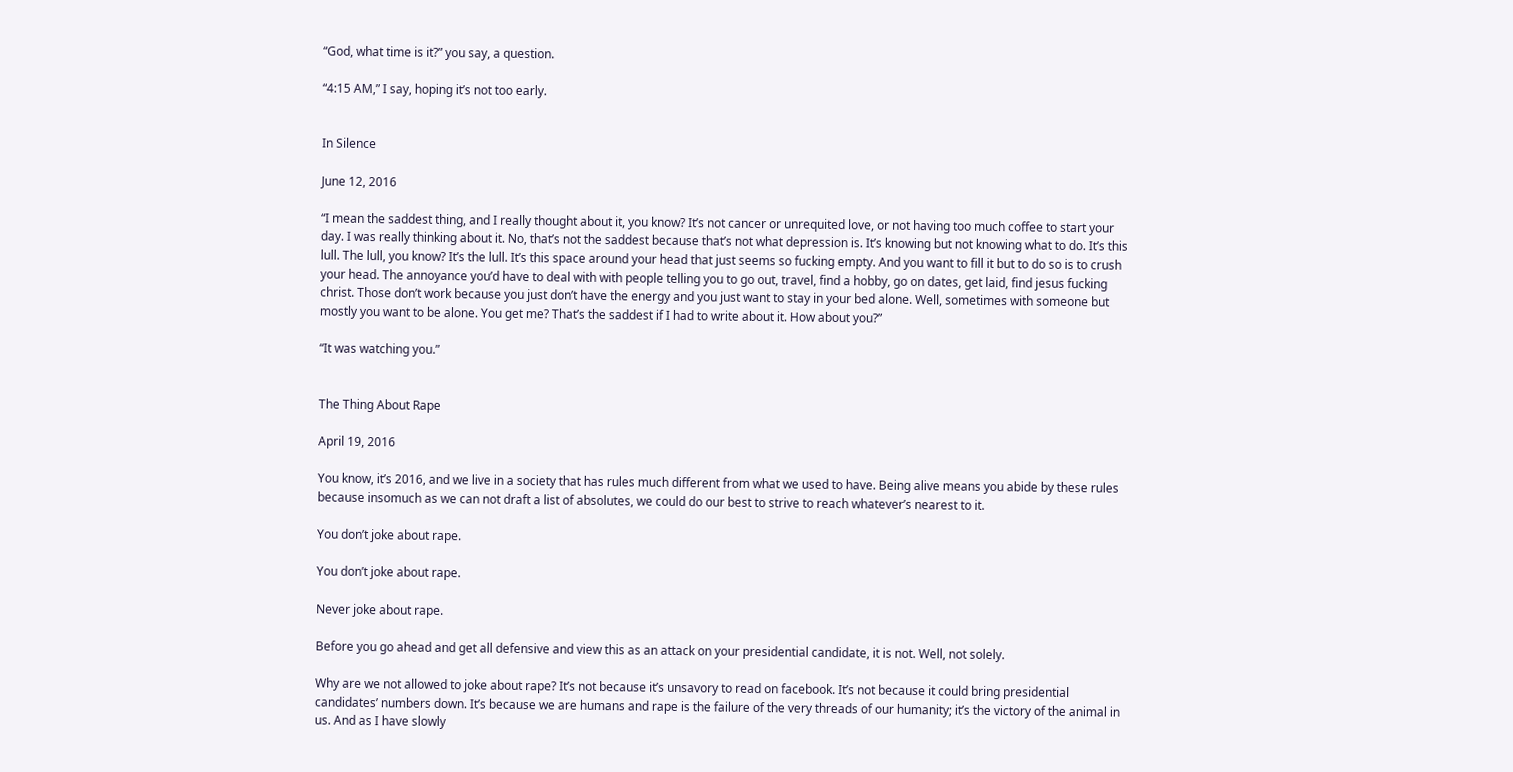“God, what time is it?” you say, a question.

“4:15 AM,” I say, hoping it’s not too early.


In Silence

June 12, 2016

“I mean the saddest thing, and I really thought about it, you know? It’s not cancer or unrequited love, or not having too much coffee to start your day. I was really thinking about it. No, that’s not the saddest because that’s not what depression is. It’s knowing but not knowing what to do. It’s this lull. The lull, you know? It’s the lull. It’s this space around your head that just seems so fucking empty. And you want to fill it but to do so is to crush your head. The annoyance you’d have to deal with with people telling you to go out, travel, find a hobby, go on dates, get laid, find jesus fucking christ. Those don’t work because you just don’t have the energy and you just want to stay in your bed alone. Well, sometimes with someone but mostly you want to be alone. You get me? That’s the saddest if I had to write about it. How about you?”

“It was watching you.”


The Thing About Rape

April 19, 2016

You know, it’s 2016, and we live in a society that has rules much different from what we used to have. Being alive means you abide by these rules because insomuch as we can not draft a list of absolutes, we could do our best to strive to reach whatever’s nearest to it.

You don’t joke about rape.

You don’t joke about rape.

Never joke about rape.

Before you go ahead and get all defensive and view this as an attack on your presidential candidate, it is not. Well, not solely.

Why are we not allowed to joke about rape? It’s not because it’s unsavory to read on facebook. It’s not because it could bring presidential candidates’ numbers down. It’s because we are humans and rape is the failure of the very threads of our humanity; it’s the victory of the animal in us. And as I have slowly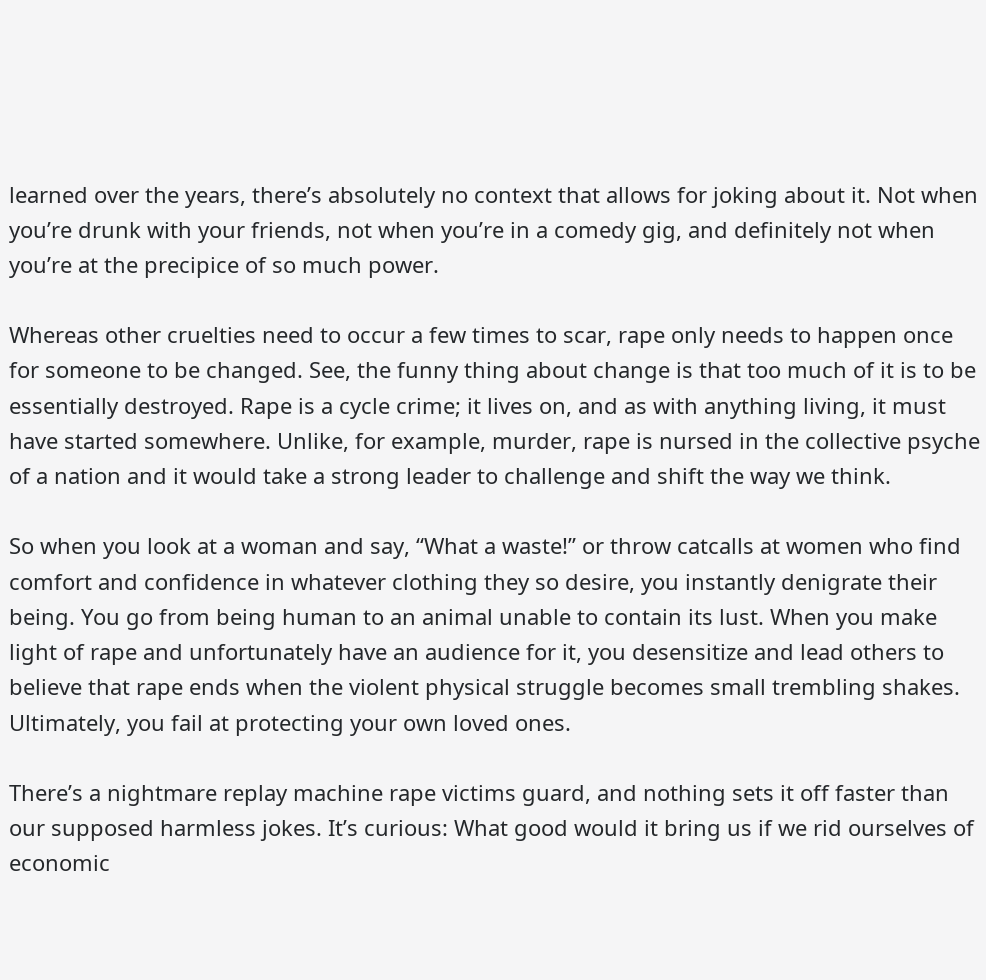learned over the years, there’s absolutely no context that allows for joking about it. Not when you’re drunk with your friends, not when you’re in a comedy gig, and definitely not when you’re at the precipice of so much power.

Whereas other cruelties need to occur a few times to scar, rape only needs to happen once for someone to be changed. See, the funny thing about change is that too much of it is to be essentially destroyed. Rape is a cycle crime; it lives on, and as with anything living, it must have started somewhere. Unlike, for example, murder, rape is nursed in the collective psyche of a nation and it would take a strong leader to challenge and shift the way we think.

So when you look at a woman and say, “What a waste!” or throw catcalls at women who find comfort and confidence in whatever clothing they so desire, you instantly denigrate their being. You go from being human to an animal unable to contain its lust. When you make light of rape and unfortunately have an audience for it, you desensitize and lead others to believe that rape ends when the violent physical struggle becomes small trembling shakes. Ultimately, you fail at protecting your own loved ones.

There’s a nightmare replay machine rape victims guard, and nothing sets it off faster than our supposed harmless jokes. It’s curious: What good would it bring us if we rid ourselves of economic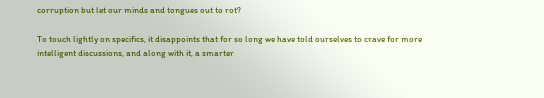corruption but let our minds and tongues out to rot?

To touch lightly on specifics, it disappoints that for so long we have told ourselves to crave for more intelligent discussions, and along with it, a smarter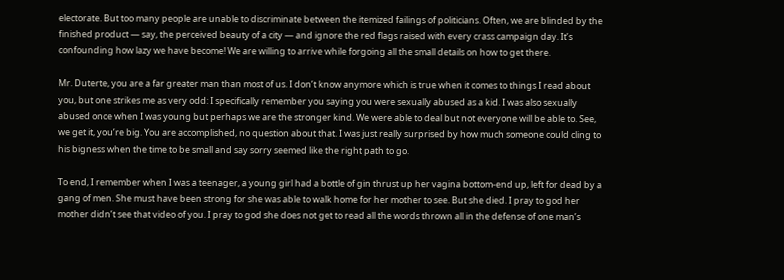electorate. But too many people are unable to discriminate between the itemized failings of politicians. Often, we are blinded by the finished product — say, the perceived beauty of a city — and ignore the red flags raised with every crass campaign day. It’s confounding how lazy we have become! We are willing to arrive while forgoing all the small details on how to get there.

Mr. Duterte, you are a far greater man than most of us. I don’t know anymore which is true when it comes to things I read about you, but one strikes me as very odd: I specifically remember you saying you were sexually abused as a kid. I was also sexually abused once when I was young but perhaps we are the stronger kind. We were able to deal but not everyone will be able to. See, we get it, you’re big. You are accomplished, no question about that. I was just really surprised by how much someone could cling to his bigness when the time to be small and say sorry seemed like the right path to go.

To end, I remember when I was a teenager, a young girl had a bottle of gin thrust up her vagina bottom-end up, left for dead by a gang of men. She must have been strong for she was able to walk home for her mother to see. But she died. I pray to god her mother didn’t see that video of you. I pray to god she does not get to read all the words thrown all in the defense of one man’s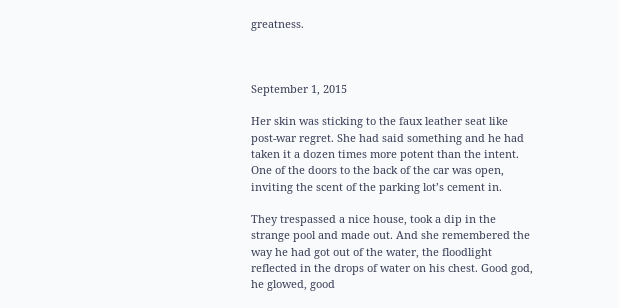greatness.



September 1, 2015

Her skin was sticking to the faux leather seat like post-war regret. She had said something and he had taken it a dozen times more potent than the intent. One of the doors to the back of the car was open, inviting the scent of the parking lot’s cement in.

They trespassed a nice house, took a dip in the strange pool and made out. And she remembered the way he had got out of the water, the floodlight reflected in the drops of water on his chest. Good god, he glowed, good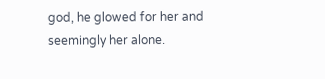god, he glowed for her and seemingly her alone.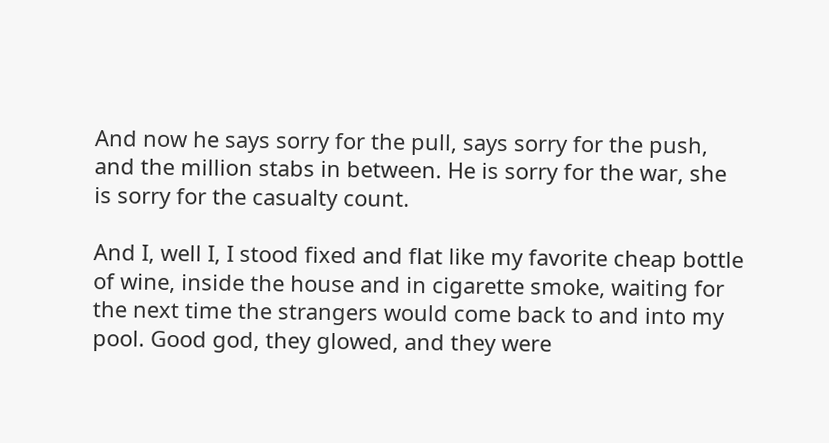And now he says sorry for the pull, says sorry for the push, and the million stabs in between. He is sorry for the war, she is sorry for the casualty count.

And I, well I, I stood fixed and flat like my favorite cheap bottle of wine, inside the house and in cigarette smoke, waiting for the next time the strangers would come back to and into my pool. Good god, they glowed, and they were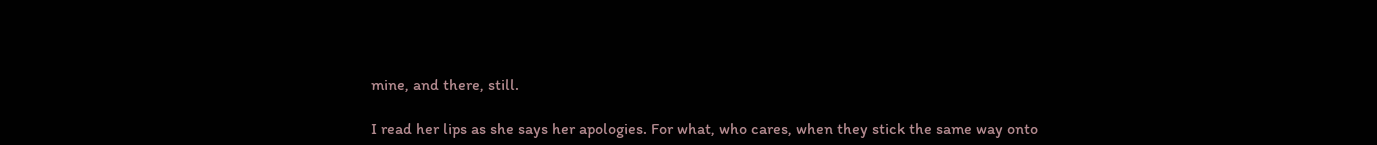mine, and there, still.

I read her lips as she says her apologies. For what, who cares, when they stick the same way onto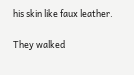his skin like faux leather.

They walked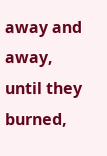away and away, until they burned,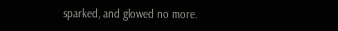sparked, and glowed no more.